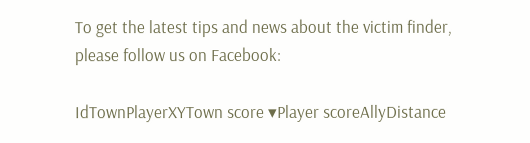To get the latest tips and news about the victim finder, please follow us on Facebook:

IdTownPlayerXYTown score ▾Player scoreAllyDistance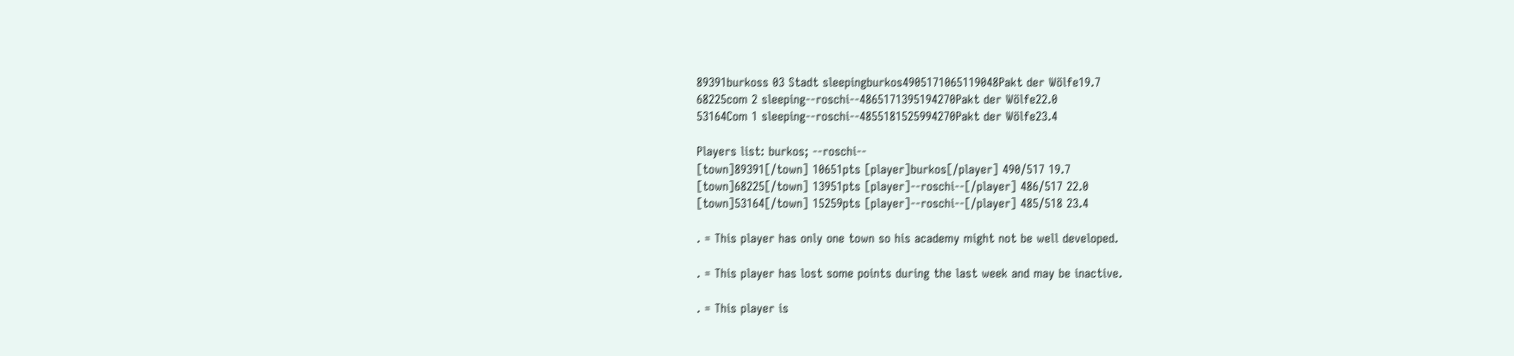89391burkoss 03 Stadt sleepingburkos4905171065119048Pakt der Wölfe19.7
68225com 2 sleeping--roschi--4865171395194270Pakt der Wölfe22.0
53164Com 1 sleeping--roschi--4855181525994270Pakt der Wölfe23.4

Players list: burkos; --roschi--
[town]89391[/town] 10651pts [player]burkos[/player] 490/517 19.7
[town]68225[/town] 13951pts [player]--roschi--[/player] 486/517 22.0
[town]53164[/town] 15259pts [player]--roschi--[/player] 485/518 23.4

. = This player has only one town so his academy might not be well developed.

. = This player has lost some points during the last week and may be inactive.

. = This player is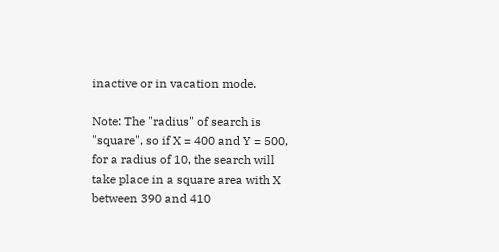inactive or in vacation mode.

Note: The "radius" of search is "square", so if X = 400 and Y = 500, for a radius of 10, the search will take place in a square area with X between 390 and 410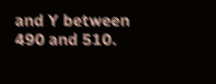and Y between 490 and 510.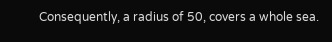Consequently, a radius of 50, covers a whole sea.